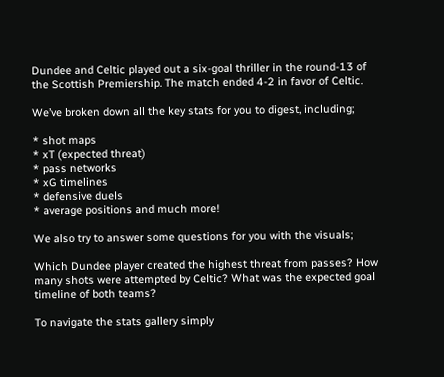Dundee and Celtic played out a six-goal thriller in the round-13 of the Scottish Premiership. The match ended 4-2 in favor of Celtic.

We’ve broken down all the key stats for you to digest, including;

* shot maps
* xT (expected threat)
* pass networks
* xG timelines
* defensive duels
* average positions and much more!

We also try to answer some questions for you with the visuals;

Which Dundee player created the highest threat from passes? How many shots were attempted by Celtic? What was the expected goal timeline of both teams?

To navigate the stats gallery simply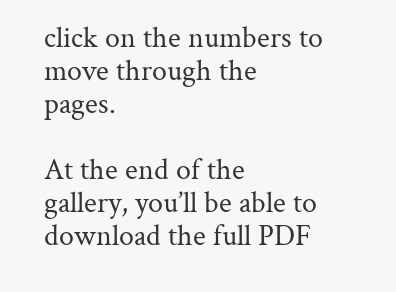click on the numbers to move through the pages.

At the end of the gallery, you’ll be able to download the full PDF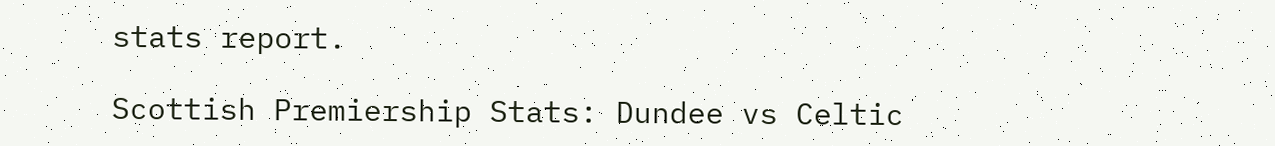stats report.

Scottish Premiership Stats: Dundee vs Celtic